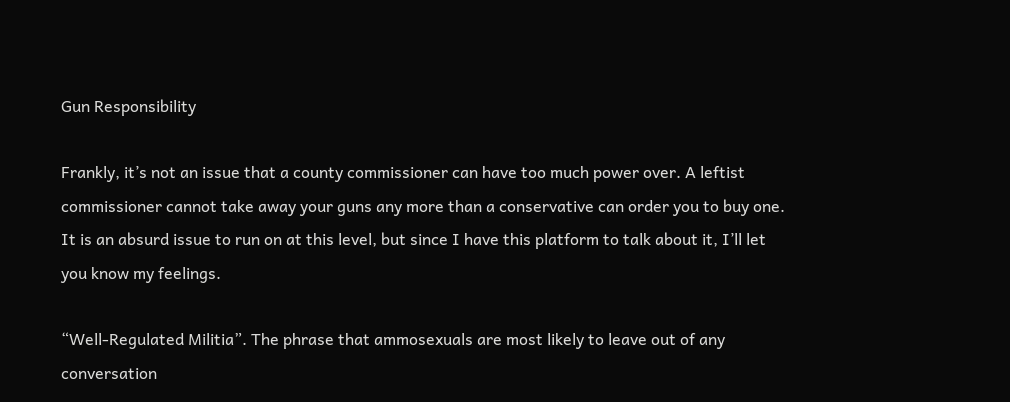Gun Responsibility

Frankly, it’s not an issue that a county commissioner can have too much power over. A leftist commissioner cannot take away your guns any more than a conservative can order you to buy one. It is an absurd issue to run on at this level, but since I have this platform to talk about it, I’ll let you know my feelings.

“Well-Regulated Militia”. The phrase that ammosexuals are most likely to leave out of any conversation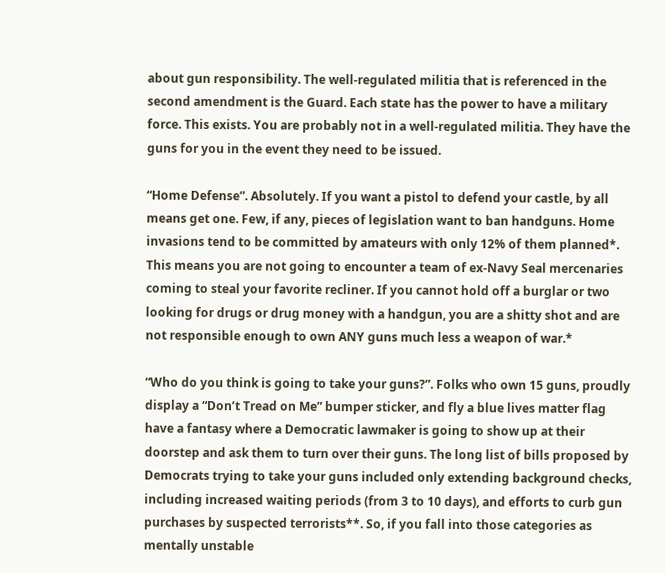about gun responsibility. The well-regulated militia that is referenced in the second amendment is the Guard. Each state has the power to have a military force. This exists. You are probably not in a well-regulated militia. They have the guns for you in the event they need to be issued.

“Home Defense”. Absolutely. If you want a pistol to defend your castle, by all means get one. Few, if any, pieces of legislation want to ban handguns. Home invasions tend to be committed by amateurs with only 12% of them planned*. This means you are not going to encounter a team of ex-Navy Seal mercenaries coming to steal your favorite recliner. If you cannot hold off a burglar or two looking for drugs or drug money with a handgun, you are a shitty shot and are not responsible enough to own ANY guns much less a weapon of war.*

“Who do you think is going to take your guns?”. Folks who own 15 guns, proudly display a “Don’t Tread on Me” bumper sticker, and fly a blue lives matter flag have a fantasy where a Democratic lawmaker is going to show up at their doorstep and ask them to turn over their guns. The long list of bills proposed by Democrats trying to take your guns included only extending background checks, including increased waiting periods (from 3 to 10 days), and efforts to curb gun purchases by suspected terrorists**. So, if you fall into those categories as mentally unstable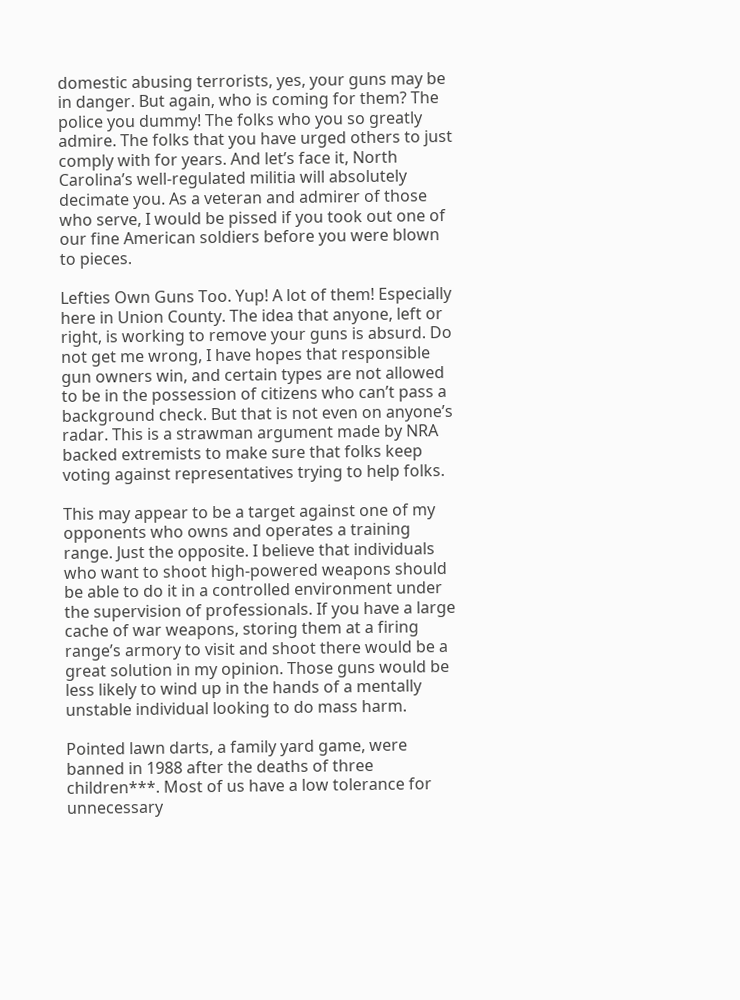domestic abusing terrorists, yes, your guns may be in danger. But again, who is coming for them? The police you dummy! The folks who you so greatly admire. The folks that you have urged others to just comply with for years. And let’s face it, North Carolina’s well-regulated militia will absolutely decimate you. As a veteran and admirer of those who serve, I would be pissed if you took out one of our fine American soldiers before you were blown to pieces.

Lefties Own Guns Too. Yup! A lot of them! Especially here in Union County. The idea that anyone, left or right, is working to remove your guns is absurd. Do not get me wrong, I have hopes that responsible gun owners win, and certain types are not allowed to be in the possession of citizens who can’t pass a background check. But that is not even on anyone’s radar. This is a strawman argument made by NRA backed extremists to make sure that folks keep voting against representatives trying to help folks.

This may appear to be a target against one of my opponents who owns and operates a training range. Just the opposite. I believe that individuals who want to shoot high-powered weapons should be able to do it in a controlled environment under the supervision of professionals. If you have a large cache of war weapons, storing them at a firing range’s armory to visit and shoot there would be a great solution in my opinion. Those guns would be less likely to wind up in the hands of a mentally unstable individual looking to do mass harm.

Pointed lawn darts, a family yard game, were banned in 1988 after the deaths of three children***. Most of us have a low tolerance for unnecessary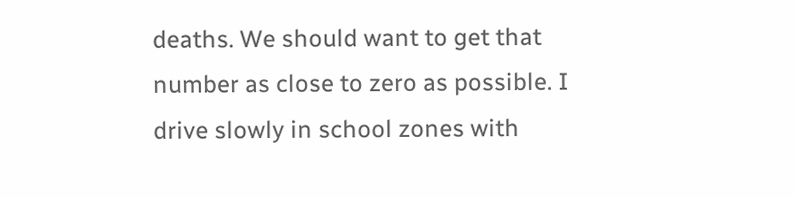deaths. We should want to get that number as close to zero as possible. I drive slowly in school zones with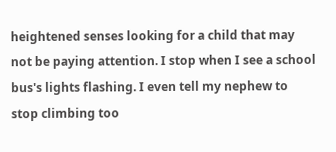heightened senses looking for a child that may not be paying attention. I stop when I see a school bus's lights flashing. I even tell my nephew to stop climbing too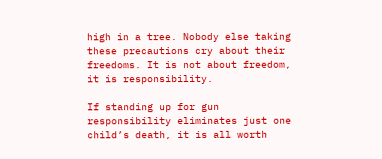high in a tree. Nobody else taking these precautions cry about their freedoms. It is not about freedom, it is responsibility.

If standing up for gun responsibility eliminates just one child’s death, it is all worth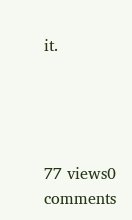it.




77 views0 comments